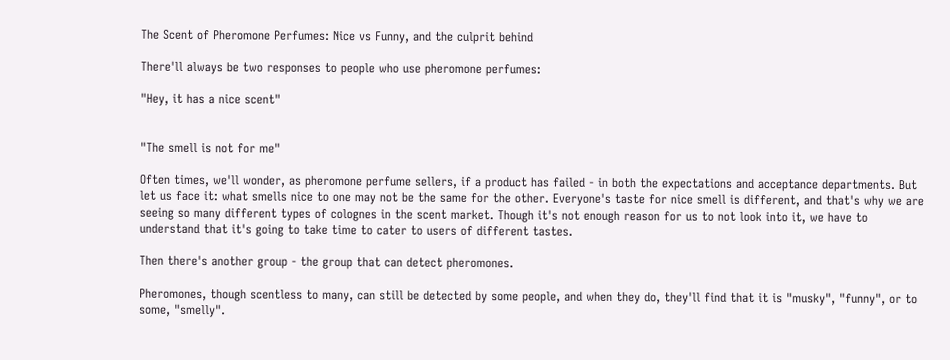The Scent of Pheromone Perfumes: Nice vs Funny, and the culprit behind

There'll always be two responses to people who use pheromone perfumes:

"Hey, it has a nice scent"


"The smell is not for me"

Often times, we'll wonder, as pheromone perfume sellers, if a product has failed - in both the expectations and acceptance departments. But let us face it: what smells nice to one may not be the same for the other. Everyone's taste for nice smell is different, and that's why we are seeing so many different types of colognes in the scent market. Though it's not enough reason for us to not look into it, we have to understand that it's going to take time to cater to users of different tastes.

Then there's another group - the group that can detect pheromones.

Pheromones, though scentless to many, can still be detected by some people, and when they do, they'll find that it is "musky", "funny", or to some, "smelly".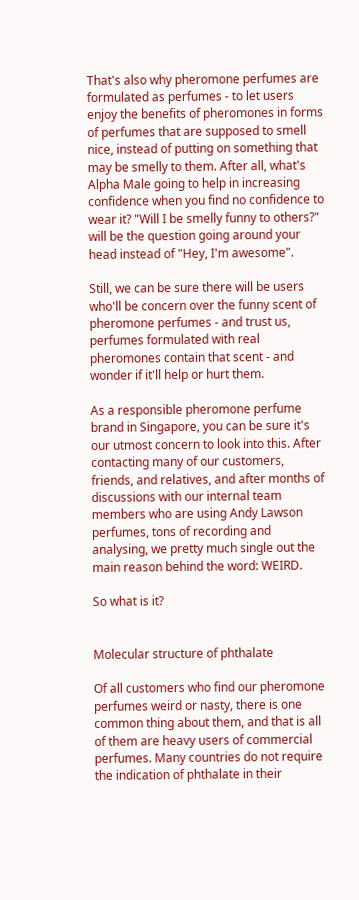That's also why pheromone perfumes are formulated as perfumes - to let users enjoy the benefits of pheromones in forms of perfumes that are supposed to smell nice, instead of putting on something that may be smelly to them. After all, what's Alpha Male going to help in increasing confidence when you find no confidence to wear it? "Will I be smelly funny to others?" will be the question going around your head instead of "Hey, I'm awesome".

Still, we can be sure there will be users who'll be concern over the funny scent of pheromone perfumes - and trust us, perfumes formulated with real pheromones contain that scent - and wonder if it'll help or hurt them.

As a responsible pheromone perfume brand in Singapore, you can be sure it's our utmost concern to look into this. After contacting many of our customers, friends, and relatives, and after months of discussions with our internal team members who are using Andy Lawson perfumes, tons of recording and analysing, we pretty much single out the main reason behind the word: WEIRD.

So what is it?


Molecular structure of phthalate

Of all customers who find our pheromone perfumes weird or nasty, there is one common thing about them, and that is all of them are heavy users of commercial perfumes. Many countries do not require the indication of phthalate in their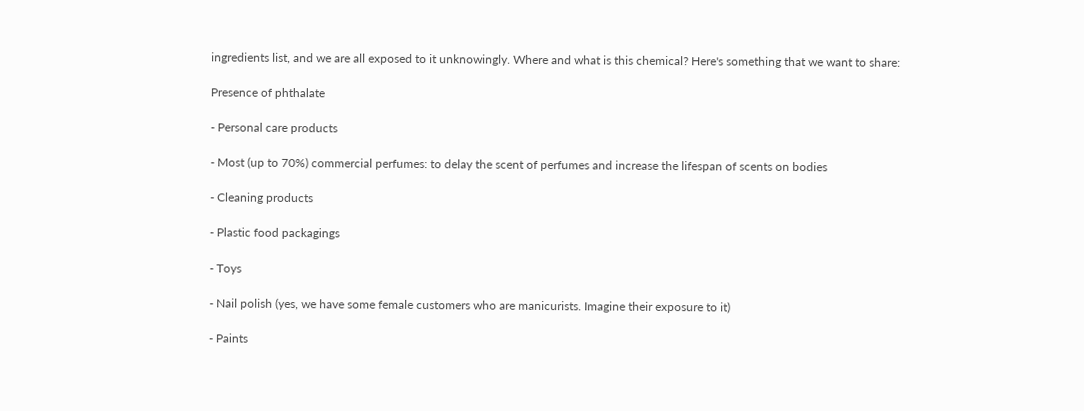ingredients list, and we are all exposed to it unknowingly. Where and what is this chemical? Here's something that we want to share:

Presence of phthalate

- Personal care products

- Most (up to 70%) commercial perfumes: to delay the scent of perfumes and increase the lifespan of scents on bodies

- Cleaning products

- Plastic food packagings

- Toys

- Nail polish (yes, we have some female customers who are manicurists. Imagine their exposure to it)

- Paints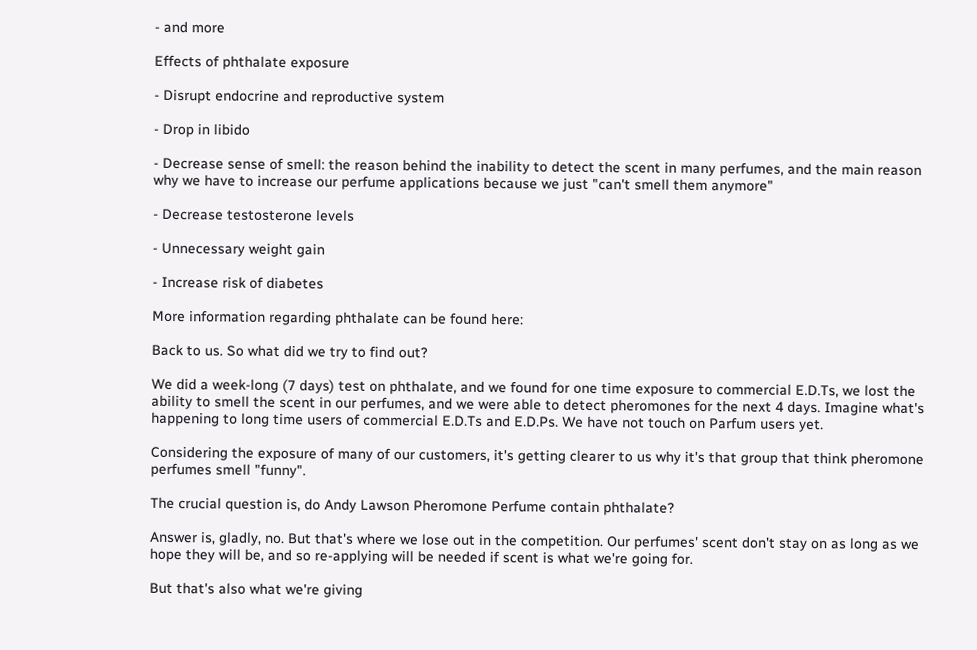- and more

Effects of phthalate exposure

- Disrupt endocrine and reproductive system

- Drop in libido

- Decrease sense of smell: the reason behind the inability to detect the scent in many perfumes, and the main reason why we have to increase our perfume applications because we just "can't smell them anymore"

- Decrease testosterone levels

- Unnecessary weight gain

- Increase risk of diabetes

More information regarding phthalate can be found here:

Back to us. So what did we try to find out?

We did a week-long (7 days) test on phthalate, and we found for one time exposure to commercial E.D.Ts, we lost the ability to smell the scent in our perfumes, and we were able to detect pheromones for the next 4 days. Imagine what's happening to long time users of commercial E.D.Ts and E.D.Ps. We have not touch on Parfum users yet.

Considering the exposure of many of our customers, it's getting clearer to us why it's that group that think pheromone perfumes smell "funny".

The crucial question is, do Andy Lawson Pheromone Perfume contain phthalate?

Answer is, gladly, no. But that's where we lose out in the competition. Our perfumes' scent don't stay on as long as we hope they will be, and so re-applying will be needed if scent is what we're going for.

But that's also what we're giving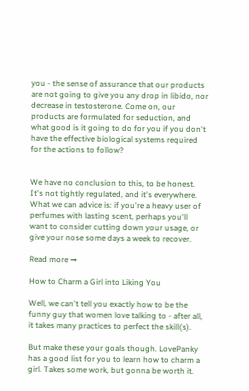you - the sense of assurance that our products are not going to give you any drop in libido, nor decrease in testosterone. Come on, our products are formulated for seduction, and what good is it going to do for you if you don't have the effective biological systems required for the actions to follow?


We have no conclusion to this, to be honest. It's not tightly regulated, and it's everywhere. What we can advice is: if you're a heavy user of perfumes with lasting scent, perhaps you'll want to consider cutting down your usage, or give your nose some days a week to recover.

Read more →

How to Charm a Girl into Liking You

Well, we can't tell you exactly how to be the funny guy that women love talking to - after all, it takes many practices to perfect the skill(s).

But make these your goals though. LovePanky has a good list for you to learn how to charm a girl. Takes some work, but gonna be worth it.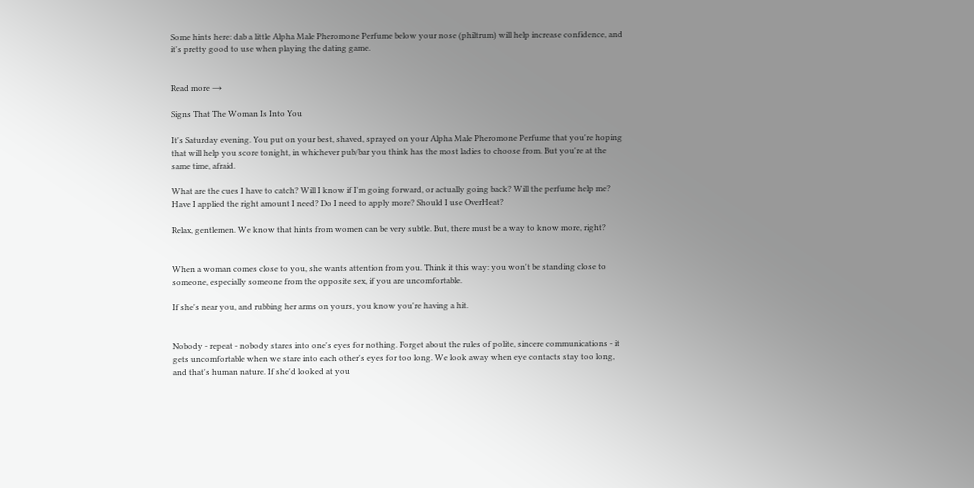Some hints here: dab a little Alpha Male Pheromone Perfume below your nose (philtrum) will help increase confidence, and it's pretty good to use when playing the dating game.


Read more →

Signs That The Woman Is Into You

It's Saturday evening. You put on your best, shaved, sprayed on your Alpha Male Pheromone Perfume that you're hoping that will help you score tonight, in whichever pub/bar you think has the most ladies to choose from. But you're at the same time, afraid.

What are the cues I have to catch? Will I know if I'm going forward, or actually going back? Will the perfume help me? Have I applied the right amount I need? Do I need to apply more? Should I use OverHeat?

Relax, gentlemen. We know that hints from women can be very subtle. But, there must be a way to know more, right?


When a woman comes close to you, she wants attention from you. Think it this way: you won't be standing close to someone, especially someone from the opposite sex, if you are uncomfortable.

If she's near you, and rubbing her arms on yours, you know you're having a hit.


Nobody - repeat - nobody stares into one's eyes for nothing. Forget about the rules of polite, sincere communications - it gets uncomfortable when we stare into each other's eyes for too long. We look away when eye contacts stay too long, and that's human nature. If she'd looked at you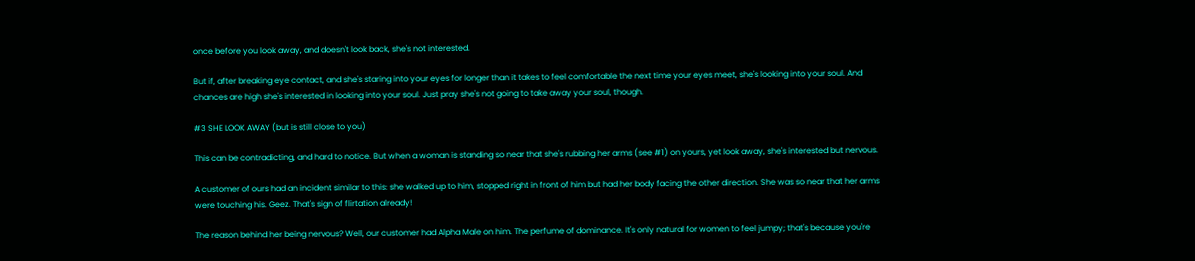once before you look away, and doesn't look back, she's not interested.

But if, after breaking eye contact, and she's staring into your eyes for longer than it takes to feel comfortable the next time your eyes meet, she's looking into your soul. And chances are high she's interested in looking into your soul. Just pray she's not going to take away your soul, though.

#3 SHE LOOK AWAY (but is still close to you)

This can be contradicting, and hard to notice. But when a woman is standing so near that she's rubbing her arms (see #1) on yours, yet look away, she's interested but nervous.

A customer of ours had an incident similar to this: she walked up to him, stopped right in front of him but had her body facing the other direction. She was so near that her arms were touching his. Geez. That's sign of flirtation already!

The reason behind her being nervous? Well, our customer had Alpha Male on him. The perfume of dominance. It's only natural for women to feel jumpy; that's because you're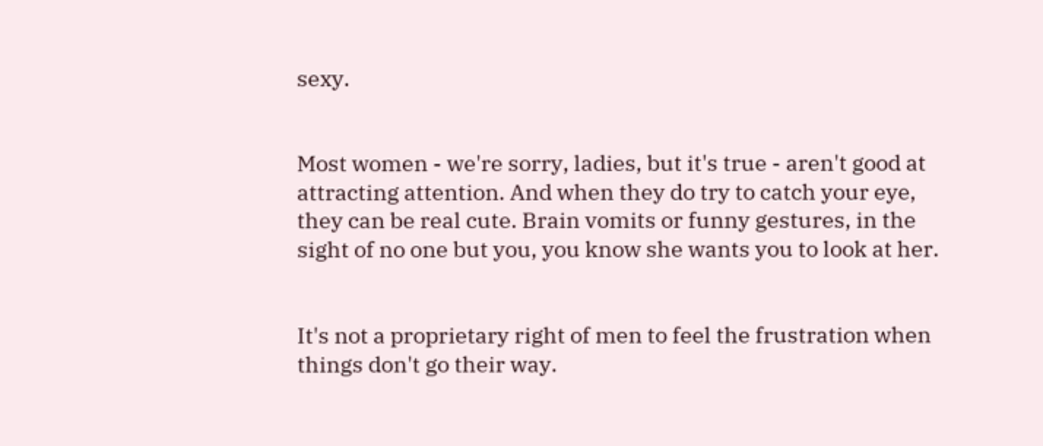sexy.


Most women - we're sorry, ladies, but it's true - aren't good at attracting attention. And when they do try to catch your eye, they can be real cute. Brain vomits or funny gestures, in the sight of no one but you, you know she wants you to look at her.


It's not a proprietary right of men to feel the frustration when things don't go their way.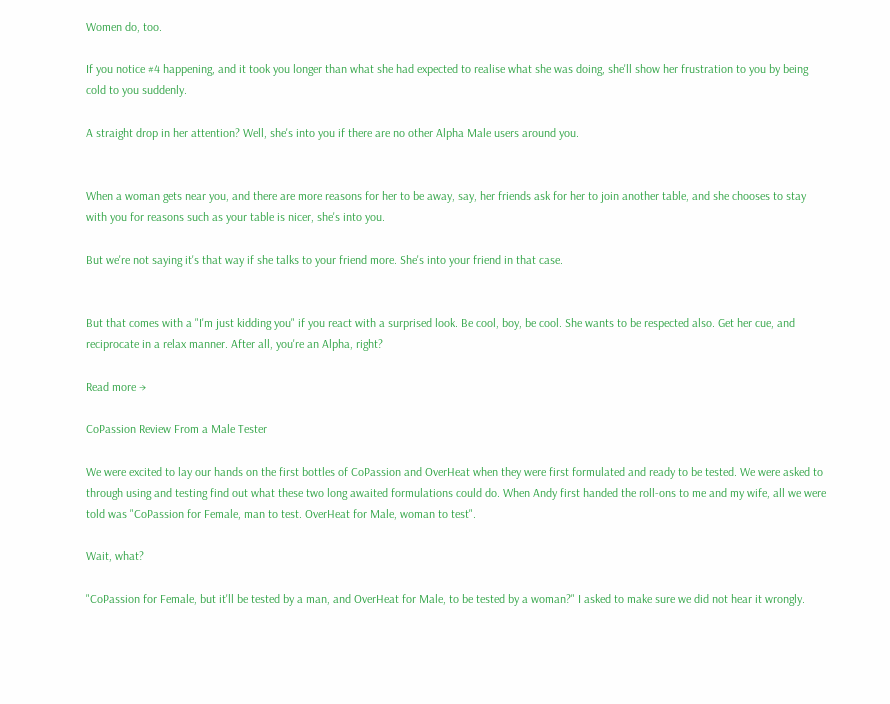Women do, too.

If you notice #4 happening, and it took you longer than what she had expected to realise what she was doing, she'll show her frustration to you by being cold to you suddenly.

A straight drop in her attention? Well, she's into you if there are no other Alpha Male users around you.


When a woman gets near you, and there are more reasons for her to be away, say, her friends ask for her to join another table, and she chooses to stay with you for reasons such as your table is nicer, she's into you.

But we're not saying it's that way if she talks to your friend more. She's into your friend in that case.


But that comes with a "I'm just kidding you" if you react with a surprised look. Be cool, boy, be cool. She wants to be respected also. Get her cue, and reciprocate in a relax manner. After all, you're an Alpha, right?

Read more →

CoPassion Review From a Male Tester

We were excited to lay our hands on the first bottles of CoPassion and OverHeat when they were first formulated and ready to be tested. We were asked to through using and testing find out what these two long awaited formulations could do. When Andy first handed the roll-ons to me and my wife, all we were told was "CoPassion for Female, man to test. OverHeat for Male, woman to test".

Wait, what?

"CoPassion for Female, but it'll be tested by a man, and OverHeat for Male, to be tested by a woman?" I asked to make sure we did not hear it wrongly.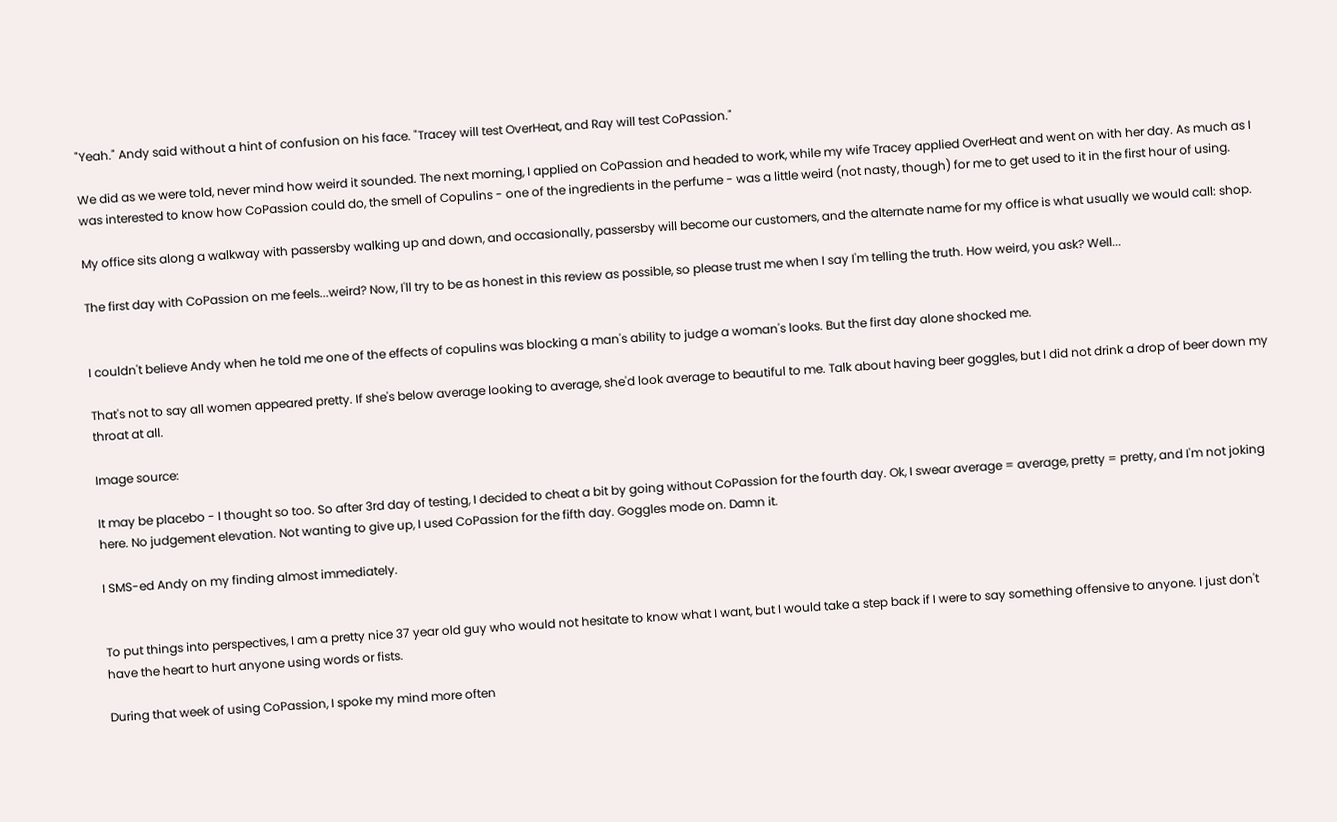"Yeah." Andy said without a hint of confusion on his face. "Tracey will test OverHeat, and Ray will test CoPassion."

We did as we were told, never mind how weird it sounded. The next morning, I applied on CoPassion and headed to work, while my wife Tracey applied OverHeat and went on with her day. As much as I was interested to know how CoPassion could do, the smell of Copulins - one of the ingredients in the perfume - was a little weird (not nasty, though) for me to get used to it in the first hour of using.

My office sits along a walkway with passersby walking up and down, and occasionally, passersby will become our customers, and the alternate name for my office is what usually we would call: shop.

The first day with CoPassion on me feels...weird? Now, I'll try to be as honest in this review as possible, so please trust me when I say I'm telling the truth. How weird, you ask? Well...


I couldn't believe Andy when he told me one of the effects of copulins was blocking a man's ability to judge a woman's looks. But the first day alone shocked me.

That's not to say all women appeared pretty. If she's below average looking to average, she'd look average to beautiful to me. Talk about having beer goggles, but I did not drink a drop of beer down my throat at all.

Image source:

It may be placebo - I thought so too. So after 3rd day of testing, I decided to cheat a bit by going without CoPassion for the fourth day. Ok, I swear average = average, pretty = pretty, and I'm not joking here. No judgement elevation. Not wanting to give up, I used CoPassion for the fifth day. Goggles mode on. Damn it.

I SMS-ed Andy on my finding almost immediately.


To put things into perspectives, I am a pretty nice 37 year old guy who would not hesitate to know what I want, but I would take a step back if I were to say something offensive to anyone. I just don't have the heart to hurt anyone using words or fists.

During that week of using CoPassion, I spoke my mind more often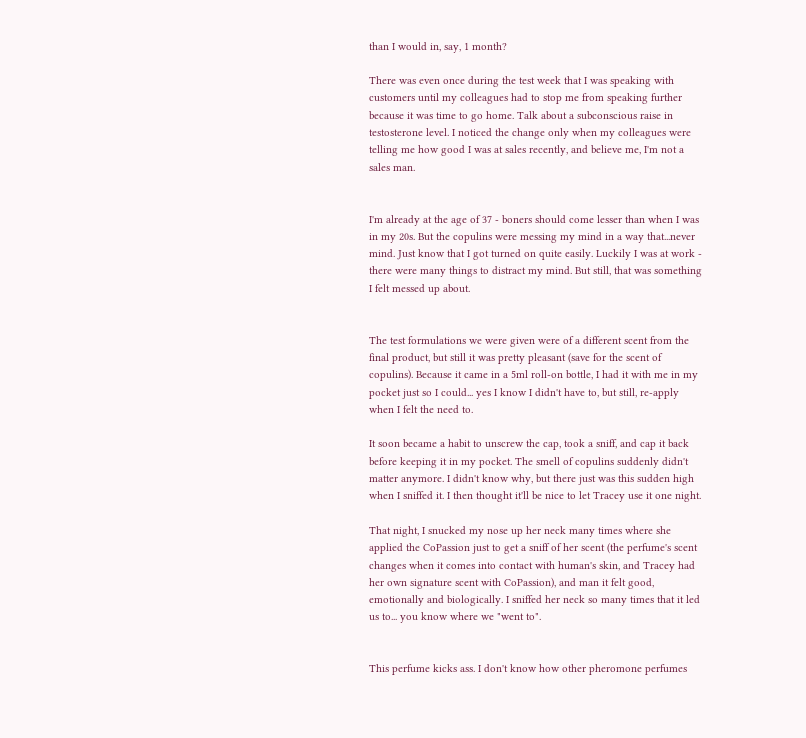than I would in, say, 1 month?

There was even once during the test week that I was speaking with customers until my colleagues had to stop me from speaking further because it was time to go home. Talk about a subconscious raise in testosterone level. I noticed the change only when my colleagues were telling me how good I was at sales recently, and believe me, I'm not a sales man.


I'm already at the age of 37 - boners should come lesser than when I was in my 20s. But the copulins were messing my mind in a way that...never mind. Just know that I got turned on quite easily. Luckily I was at work - there were many things to distract my mind. But still, that was something I felt messed up about.


The test formulations we were given were of a different scent from the final product, but still it was pretty pleasant (save for the scent of copulins). Because it came in a 5ml roll-on bottle, I had it with me in my pocket just so I could... yes I know I didn't have to, but still, re-apply when I felt the need to.

It soon became a habit to unscrew the cap, took a sniff, and cap it back before keeping it in my pocket. The smell of copulins suddenly didn't matter anymore. I didn't know why, but there just was this sudden high when I sniffed it. I then thought it'll be nice to let Tracey use it one night.

That night, I snucked my nose up her neck many times where she applied the CoPassion just to get a sniff of her scent (the perfume's scent changes when it comes into contact with human's skin, and Tracey had her own signature scent with CoPassion), and man it felt good, emotionally and biologically. I sniffed her neck so many times that it led us to... you know where we "went to".


This perfume kicks ass. I don't know how other pheromone perfumes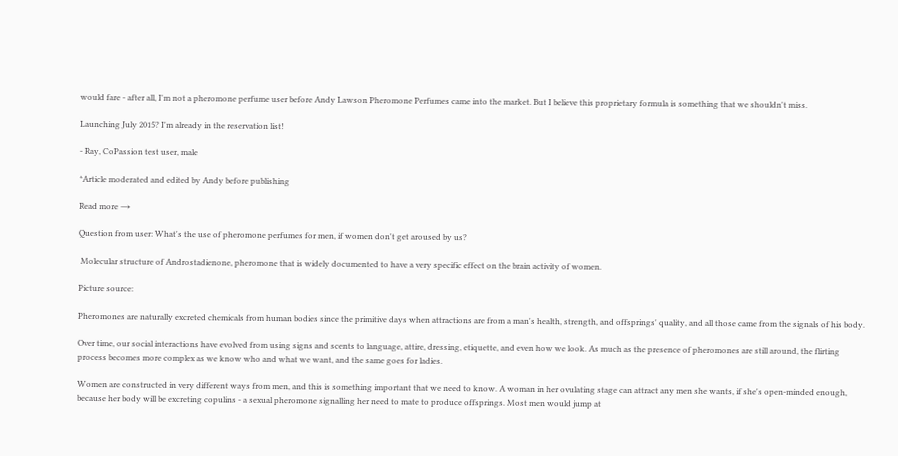would fare - after all, I'm not a pheromone perfume user before Andy Lawson Pheromone Perfumes came into the market. But I believe this proprietary formula is something that we shouldn't miss.

Launching July 2015? I'm already in the reservation list!

- Ray, CoPassion test user, male

*Article moderated and edited by Andy before publishing

Read more →

Question from user: What's the use of pheromone perfumes for men, if women don't get aroused by us?

 Molecular structure of Androstadienone, pheromone that is widely documented to have a very specific effect on the brain activity of women.

Picture source:

Pheromones are naturally excreted chemicals from human bodies since the primitive days when attractions are from a man's health, strength, and offsprings' quality, and all those came from the signals of his body.

Over time, our social interactions have evolved from using signs and scents to language, attire, dressing, etiquette, and even how we look. As much as the presence of pheromones are still around, the flirting process becomes more complex as we know who and what we want, and the same goes for ladies.

Women are constructed in very different ways from men, and this is something important that we need to know. A woman in her ovulating stage can attract any men she wants, if she's open-minded enough, because her body will be excreting copulins - a sexual pheromone signalling her need to mate to produce offsprings. Most men would jump at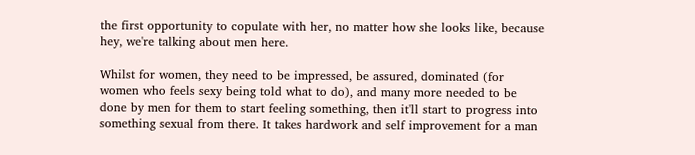the first opportunity to copulate with her, no matter how she looks like, because hey, we're talking about men here.

Whilst for women, they need to be impressed, be assured, dominated (for women who feels sexy being told what to do), and many more needed to be done by men for them to start feeling something, then it'll start to progress into something sexual from there. It takes hardwork and self improvement for a man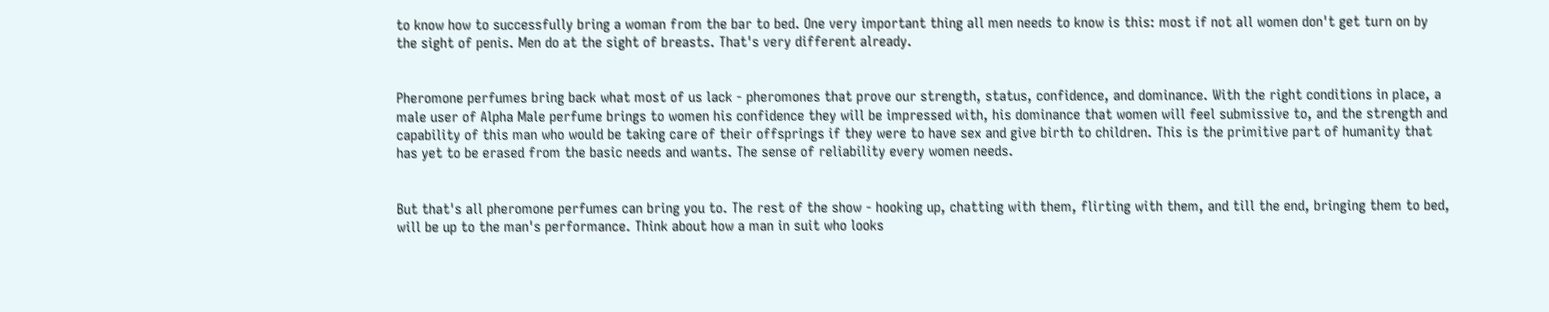to know how to successfully bring a woman from the bar to bed. One very important thing all men needs to know is this: most if not all women don't get turn on by the sight of penis. Men do at the sight of breasts. That's very different already.


Pheromone perfumes bring back what most of us lack - pheromones that prove our strength, status, confidence, and dominance. With the right conditions in place, a male user of Alpha Male perfume brings to women his confidence they will be impressed with, his dominance that women will feel submissive to, and the strength and capability of this man who would be taking care of their offsprings if they were to have sex and give birth to children. This is the primitive part of humanity that has yet to be erased from the basic needs and wants. The sense of reliability every women needs.


But that's all pheromone perfumes can bring you to. The rest of the show - hooking up, chatting with them, flirting with them, and till the end, bringing them to bed, will be up to the man's performance. Think about how a man in suit who looks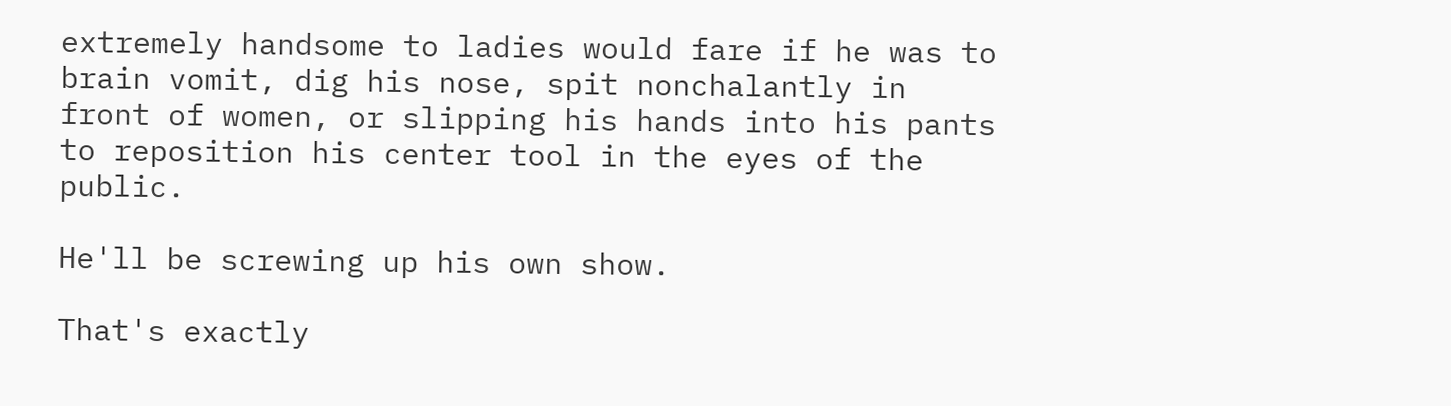extremely handsome to ladies would fare if he was to brain vomit, dig his nose, spit nonchalantly in front of women, or slipping his hands into his pants to reposition his center tool in the eyes of the public.

He'll be screwing up his own show.

That's exactly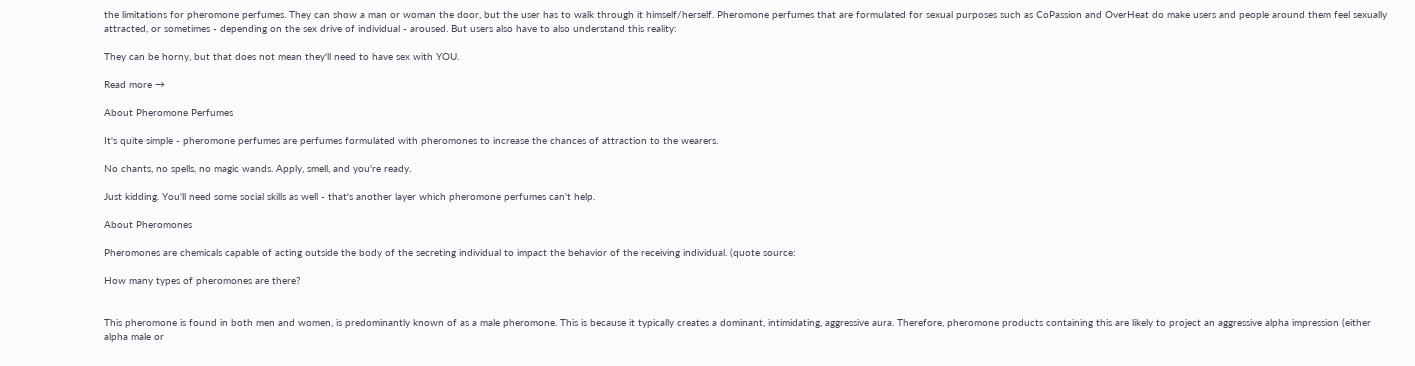the limitations for pheromone perfumes. They can show a man or woman the door, but the user has to walk through it himself/herself. Pheromone perfumes that are formulated for sexual purposes such as CoPassion and OverHeat do make users and people around them feel sexually attracted, or sometimes - depending on the sex drive of individual - aroused. But users also have to also understand this reality:

They can be horny, but that does not mean they'll need to have sex with YOU.

Read more →

About Pheromone Perfumes

It's quite simple - pheromone perfumes are perfumes formulated with pheromones to increase the chances of attraction to the wearers.

No chants, no spells, no magic wands. Apply, smell, and you're ready.

Just kidding. You'll need some social skills as well - that's another layer which pheromone perfumes can't help.

About Pheromones

Pheromones are chemicals capable of acting outside the body of the secreting individual to impact the behavior of the receiving individual. (quote source:

How many types of pheromones are there?


This pheromone is found in both men and women, is predominantly known of as a male pheromone. This is because it typically creates a dominant, intimidating, aggressive aura. Therefore, pheromone products containing this are likely to project an aggressive alpha impression (either alpha male or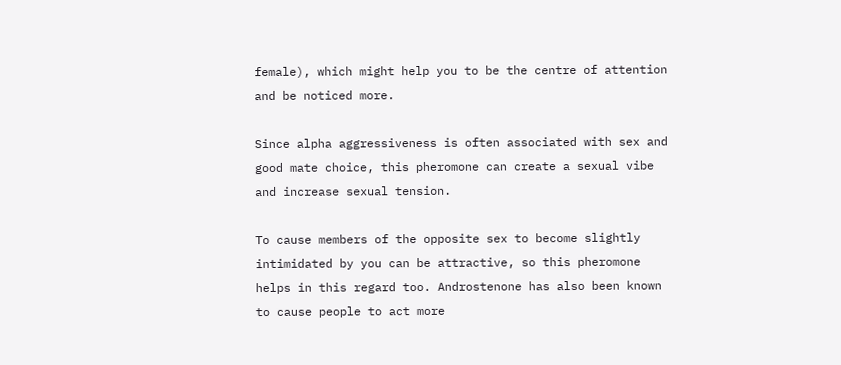female), which might help you to be the centre of attention and be noticed more.

Since alpha aggressiveness is often associated with sex and good mate choice, this pheromone can create a sexual vibe and increase sexual tension.

To cause members of the opposite sex to become slightly intimidated by you can be attractive, so this pheromone helps in this regard too. Androstenone has also been known to cause people to act more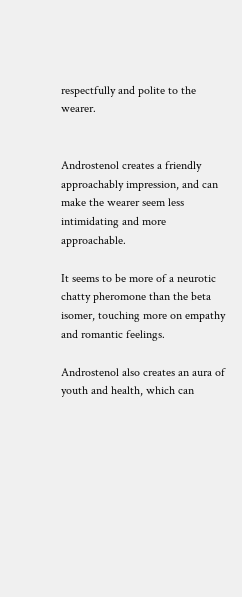respectfully and polite to the wearer.


Androstenol creates a friendly approachably impression, and can make the wearer seem less intimidating and more approachable.

It seems to be more of a neurotic chatty pheromone than the beta isomer, touching more on empathy and romantic feelings.

Androstenol also creates an aura of youth and health, which can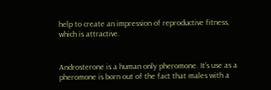help to create an impression of reproductive fitness, which is attractive.


Androsterone is a human only pheromone. It’s use as a pheromone is born out of the fact that males with a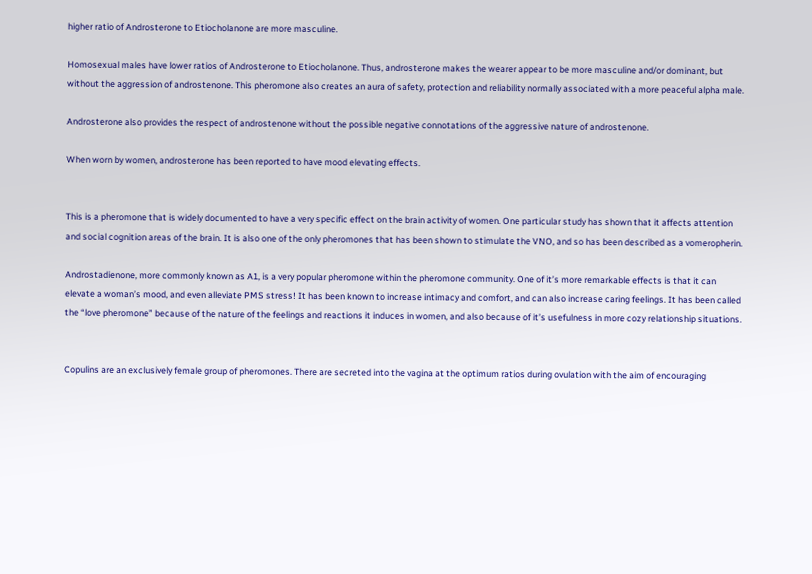higher ratio of Androsterone to Etiocholanone are more masculine.

Homosexual males have lower ratios of Androsterone to Etiocholanone. Thus, androsterone makes the wearer appear to be more masculine and/or dominant, but without the aggression of androstenone. This pheromone also creates an aura of safety, protection and reliability normally associated with a more peaceful alpha male.

Androsterone also provides the respect of androstenone without the possible negative connotations of the aggressive nature of androstenone.

When worn by women, androsterone has been reported to have mood elevating effects.


This is a pheromone that is widely documented to have a very specific effect on the brain activity of women. One particular study has shown that it affects attention and social cognition areas of the brain. It is also one of the only pheromones that has been shown to stimulate the VNO, and so has been described as a vomeropherin.

Androstadienone, more commonly known as A1, is a very popular pheromone within the pheromone community. One of it’s more remarkable effects is that it can elevate a woman’s mood, and even alleviate PMS stress! It has been known to increase intimacy and comfort, and can also increase caring feelings. It has been called the “love pheromone” because of the nature of the feelings and reactions it induces in women, and also because of it’s usefulness in more cozy relationship situations.


Copulins are an exclusively female group of pheromones. There are secreted into the vagina at the optimum ratios during ovulation with the aim of encouraging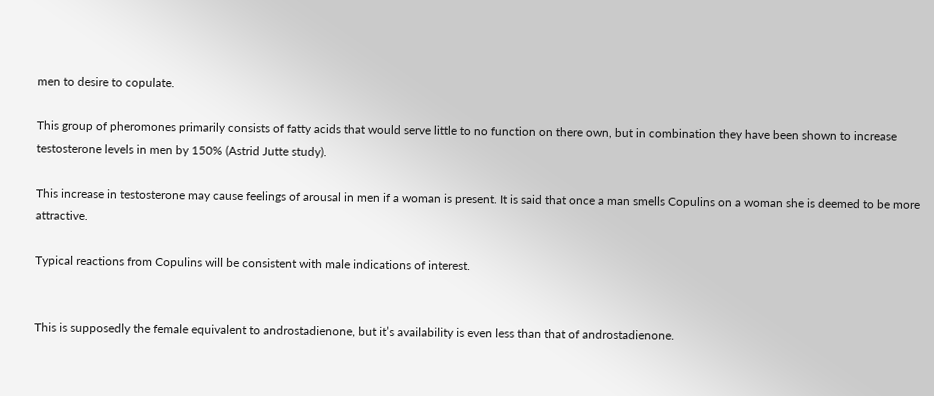men to desire to copulate.

This group of pheromones primarily consists of fatty acids that would serve little to no function on there own, but in combination they have been shown to increase testosterone levels in men by 150% (Astrid Jutte study).

This increase in testosterone may cause feelings of arousal in men if a woman is present. It is said that once a man smells Copulins on a woman she is deemed to be more attractive.

Typical reactions from Copulins will be consistent with male indications of interest.


This is supposedly the female equivalent to androstadienone, but it’s availability is even less than that of androstadienone.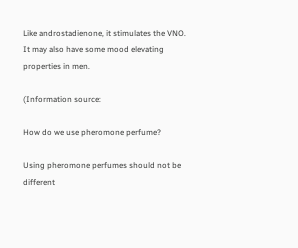Like androstadienone, it stimulates the VNO. It may also have some mood elevating properties in men.

(Information source:

How do we use pheromone perfume?

Using pheromone perfumes should not be different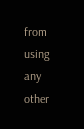from using any other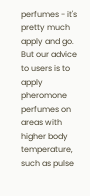perfumes - it's pretty much apply and go. But our advice to users is to apply pheromone perfumes on areas with higher body temperature, such as pulse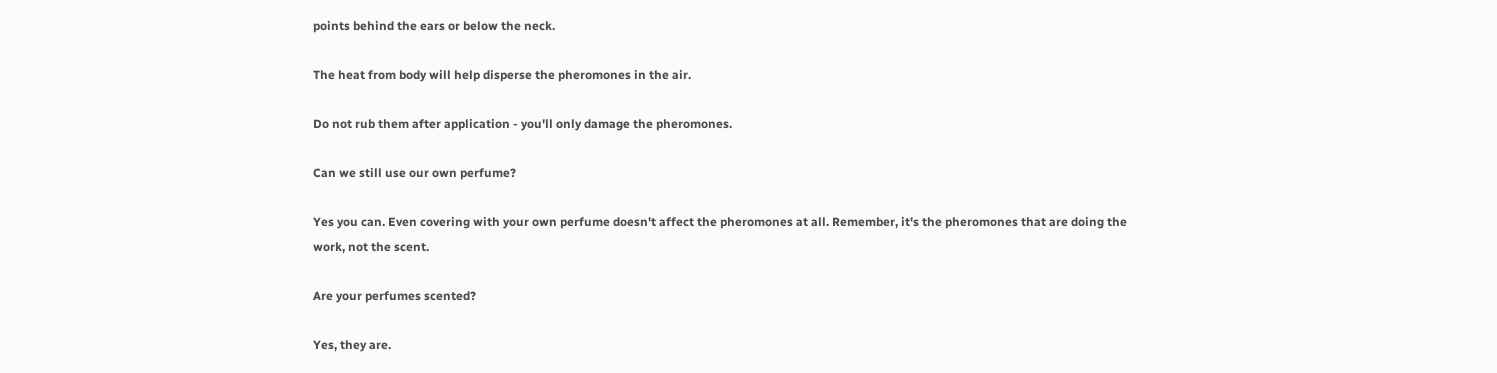points behind the ears or below the neck.

The heat from body will help disperse the pheromones in the air.

Do not rub them after application - you'll only damage the pheromones.

Can we still use our own perfume?

Yes you can. Even covering with your own perfume doesn't affect the pheromones at all. Remember, it's the pheromones that are doing the work, not the scent.

Are your perfumes scented?

Yes, they are.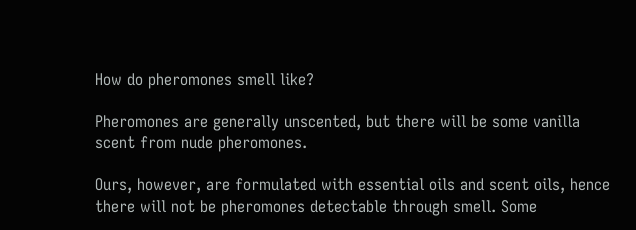How do pheromones smell like?

Pheromones are generally unscented, but there will be some vanilla scent from nude pheromones.

Ours, however, are formulated with essential oils and scent oils, hence there will not be pheromones detectable through smell. Some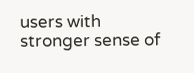users with stronger sense of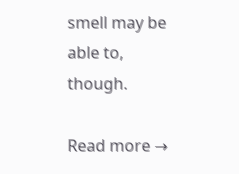smell may be able to, though.

Read more →